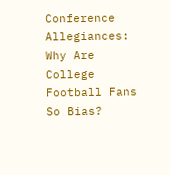Conference Allegiances: Why Are College Football Fans So Bias?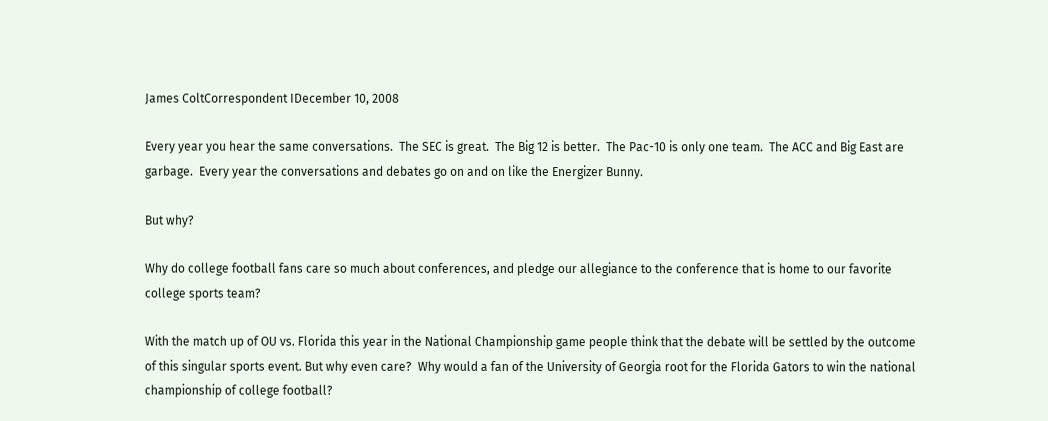James ColtCorrespondent IDecember 10, 2008

Every year you hear the same conversations.  The SEC is great.  The Big 12 is better.  The Pac-10 is only one team.  The ACC and Big East are garbage.  Every year the conversations and debates go on and on like the Energizer Bunny.

But why?

Why do college football fans care so much about conferences, and pledge our allegiance to the conference that is home to our favorite college sports team?

With the match up of OU vs. Florida this year in the National Championship game people think that the debate will be settled by the outcome of this singular sports event. But why even care?  Why would a fan of the University of Georgia root for the Florida Gators to win the national championship of college football?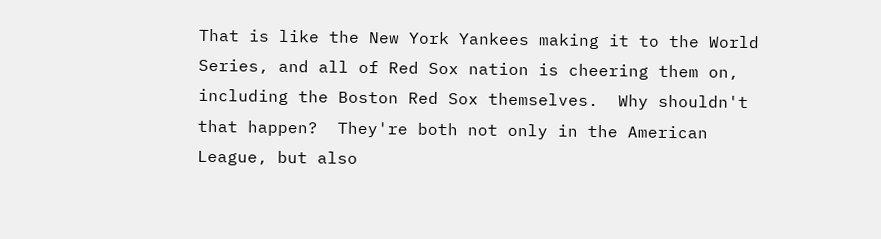That is like the New York Yankees making it to the World Series, and all of Red Sox nation is cheering them on, including the Boston Red Sox themselves.  Why shouldn't that happen?  They're both not only in the American League, but also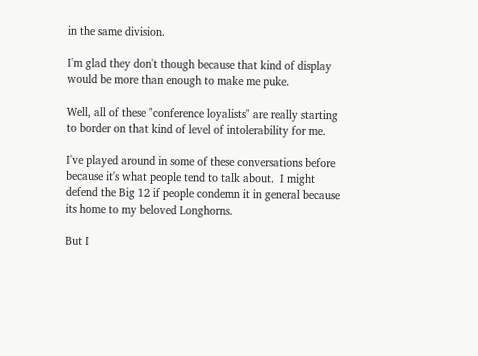in the same division.

I'm glad they don't though because that kind of display would be more than enough to make me puke.

Well, all of these "conference loyalists" are really starting to border on that kind of level of intolerability for me.

I've played around in some of these conversations before because it's what people tend to talk about.  I might defend the Big 12 if people condemn it in general because its home to my beloved Longhorns.

But I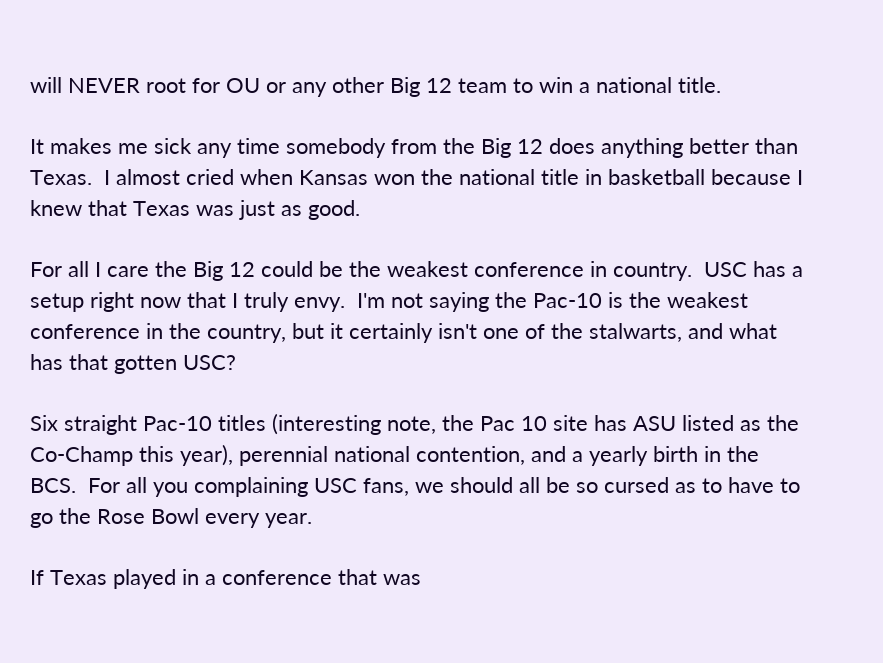will NEVER root for OU or any other Big 12 team to win a national title.

It makes me sick any time somebody from the Big 12 does anything better than Texas.  I almost cried when Kansas won the national title in basketball because I knew that Texas was just as good.

For all I care the Big 12 could be the weakest conference in country.  USC has a setup right now that I truly envy.  I'm not saying the Pac-10 is the weakest conference in the country, but it certainly isn't one of the stalwarts, and what has that gotten USC?

Six straight Pac-10 titles (interesting note, the Pac 10 site has ASU listed as the Co-Champ this year), perennial national contention, and a yearly birth in the BCS.  For all you complaining USC fans, we should all be so cursed as to have to go the Rose Bowl every year.

If Texas played in a conference that was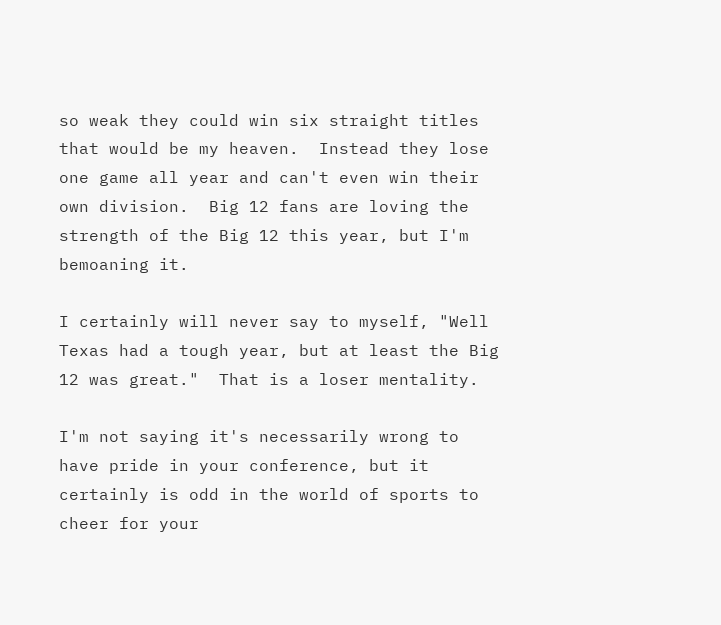so weak they could win six straight titles that would be my heaven.  Instead they lose one game all year and can't even win their own division.  Big 12 fans are loving the strength of the Big 12 this year, but I'm bemoaning it.

I certainly will never say to myself, "Well Texas had a tough year, but at least the Big 12 was great."  That is a loser mentality.

I'm not saying it's necessarily wrong to have pride in your conference, but it certainly is odd in the world of sports to cheer for your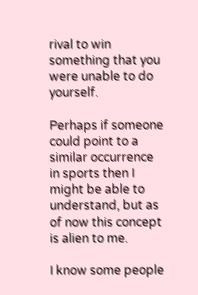rival to win something that you were unable to do yourself.

Perhaps if someone could point to a similar occurrence in sports then I might be able to understand, but as of now this concept is alien to me.

I know some people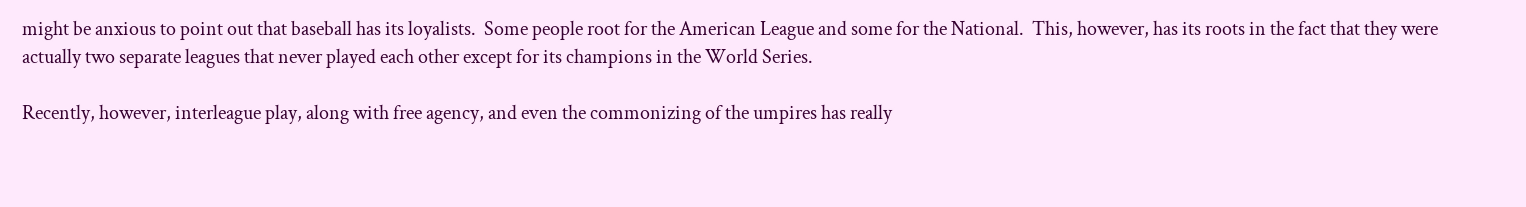might be anxious to point out that baseball has its loyalists.  Some people root for the American League and some for the National.  This, however, has its roots in the fact that they were actually two separate leagues that never played each other except for its champions in the World Series.

Recently, however, interleague play, along with free agency, and even the commonizing of the umpires has really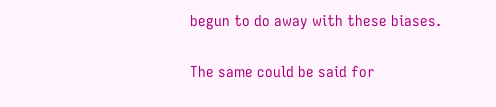begun to do away with these biases.

The same could be said for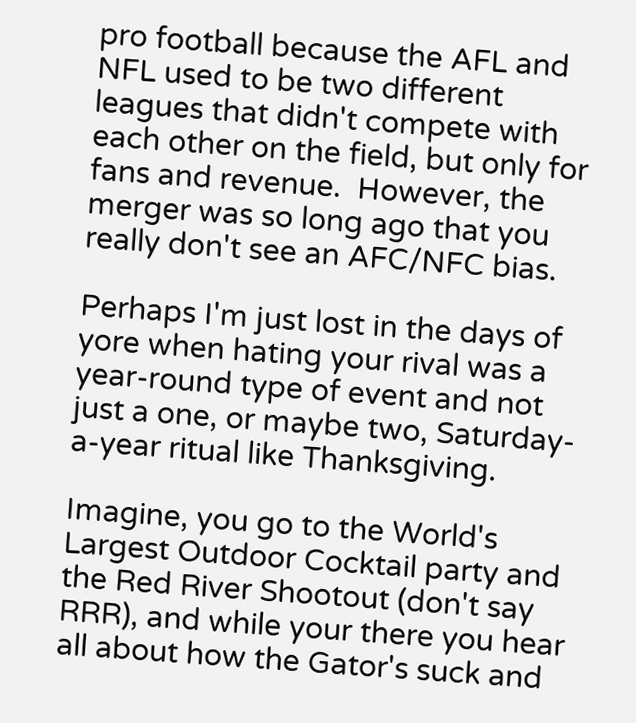pro football because the AFL and NFL used to be two different leagues that didn't compete with each other on the field, but only for fans and revenue.  However, the merger was so long ago that you really don't see an AFC/NFC bias.

Perhaps I'm just lost in the days of yore when hating your rival was a year-round type of event and not just a one, or maybe two, Saturday-a-year ritual like Thanksgiving.

Imagine, you go to the World's Largest Outdoor Cocktail party and the Red River Shootout (don't say RRR), and while your there you hear all about how the Gator's suck and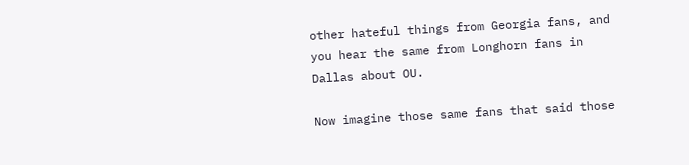other hateful things from Georgia fans, and you hear the same from Longhorn fans in Dallas about OU.

Now imagine those same fans that said those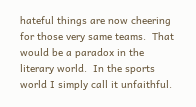hateful things are now cheering for those very same teams.  That would be a paradox in the literary world.  In the sports world I simply call it unfaithful.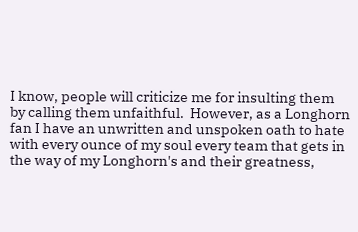I know, people will criticize me for insulting them by calling them unfaithful.  However, as a Longhorn fan I have an unwritten and unspoken oath to hate with every ounce of my soul every team that gets in the way of my Longhorn's and their greatness,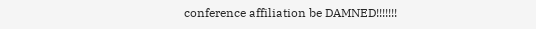conference affiliation be DAMNED!!!!!!!